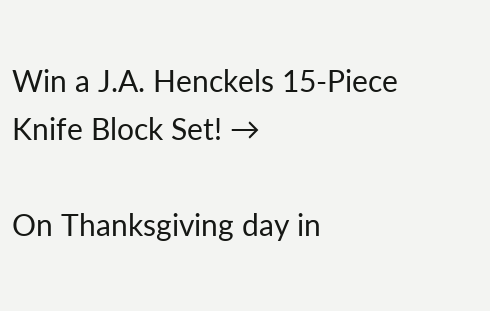Win a J.A. Henckels 15-Piece Knife Block Set! →

On Thanksgiving day in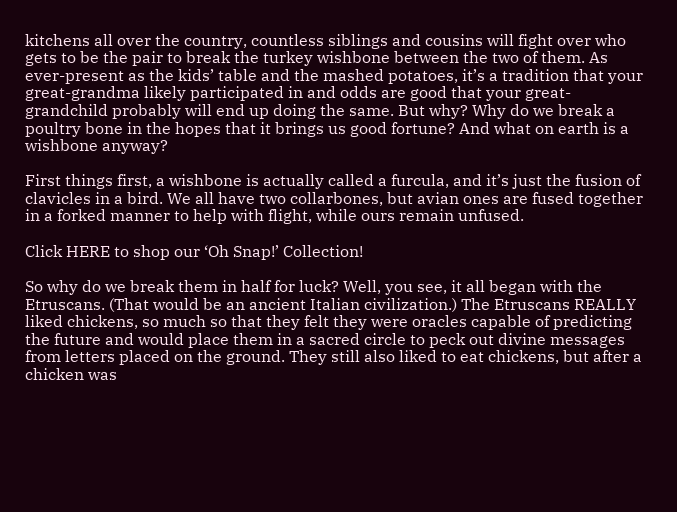kitchens all over the country, countless siblings and cousins will fight over who gets to be the pair to break the turkey wishbone between the two of them. As ever-present as the kids’ table and the mashed potatoes, it’s a tradition that your great-grandma likely participated in and odds are good that your great-grandchild probably will end up doing the same. But why? Why do we break a poultry bone in the hopes that it brings us good fortune? And what on earth is a wishbone anyway?

First things first, a wishbone is actually called a furcula, and it’s just the fusion of clavicles in a bird. We all have two collarbones, but avian ones are fused together in a forked manner to help with flight, while ours remain unfused.

Click HERE to shop our ‘Oh Snap!’ Collection!

So why do we break them in half for luck? Well, you see, it all began with the Etruscans. (That would be an ancient Italian civilization.) The Etruscans REALLY liked chickens, so much so that they felt they were oracles capable of predicting the future and would place them in a sacred circle to peck out divine messages from letters placed on the ground. They still also liked to eat chickens, but after a chicken was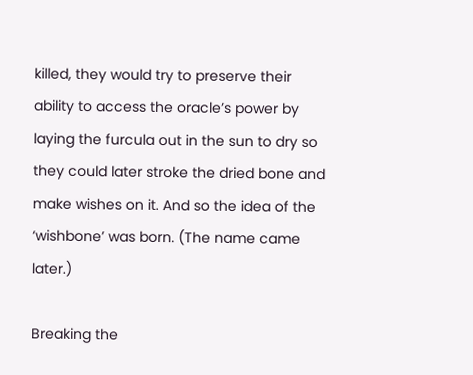killed, they would try to preserve their ability to access the oracle’s power by laying the furcula out in the sun to dry so they could later stroke the dried bone and make wishes on it. And so the idea of the ‘wishbone’ was born. (The name came later.)

Breaking the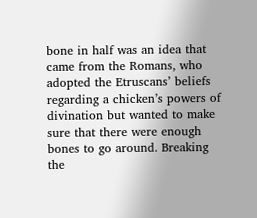bone in half was an idea that came from the Romans, who adopted the Etruscans’ beliefs regarding a chicken’s powers of divination but wanted to make sure that there were enough bones to go around. Breaking the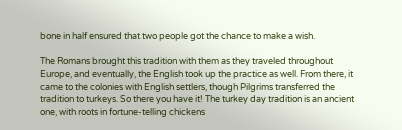bone in half ensured that two people got the chance to make a wish.

The Romans brought this tradition with them as they traveled throughout Europe, and eventually, the English took up the practice as well. From there, it came to the colonies with English settlers, though Pilgrims transferred the tradition to turkeys. So there you have it! The turkey day tradition is an ancient one, with roots in fortune-telling chickens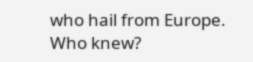who hail from Europe. Who knew?